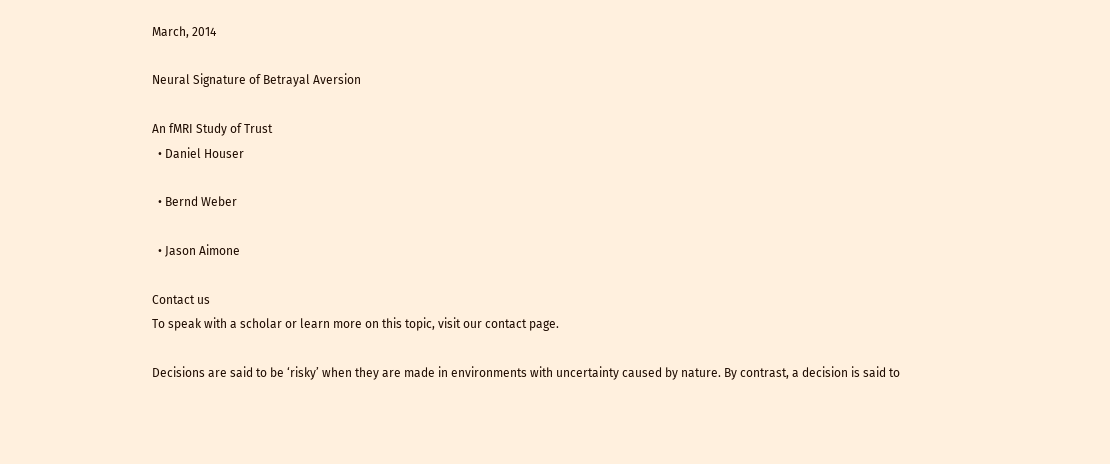March, 2014

Neural Signature of Betrayal Aversion

An fMRI Study of Trust
  • Daniel Houser

  • Bernd Weber

  • Jason Aimone

Contact us
To speak with a scholar or learn more on this topic, visit our contact page.

Decisions are said to be ‘risky’ when they are made in environments with uncertainty caused by nature. By contrast, a decision is said to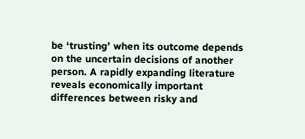be ‘trusting’ when its outcome depends on the uncertain decisions of another person. A rapidly expanding literature reveals economically important differences between risky and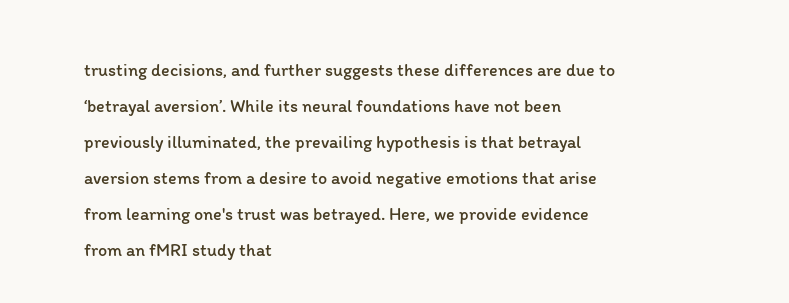trusting decisions, and further suggests these differences are due to ‘betrayal aversion’. While its neural foundations have not been previously illuminated, the prevailing hypothesis is that betrayal aversion stems from a desire to avoid negative emotions that arise from learning one's trust was betrayed. Here, we provide evidence from an fMRI study that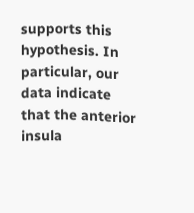supports this hypothesis. In particular, our data indicate that the anterior insula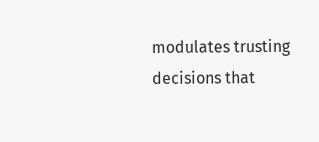modulates trusting decisions that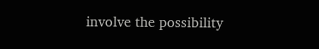involve the possibility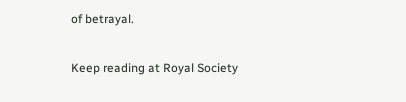of betrayal.

Keep reading at Royal Society